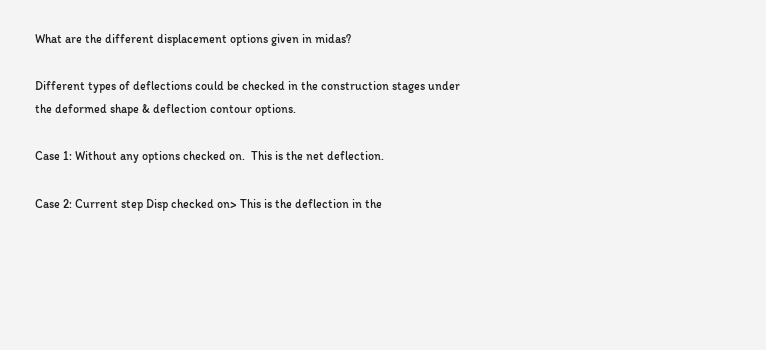What are the different displacement options given in midas?

Different types of deflections could be checked in the construction stages under the deformed shape & deflection contour options.

Case 1: Without any options checked on.  This is the net deflection.

Case 2: Current step Disp checked on> This is the deflection in the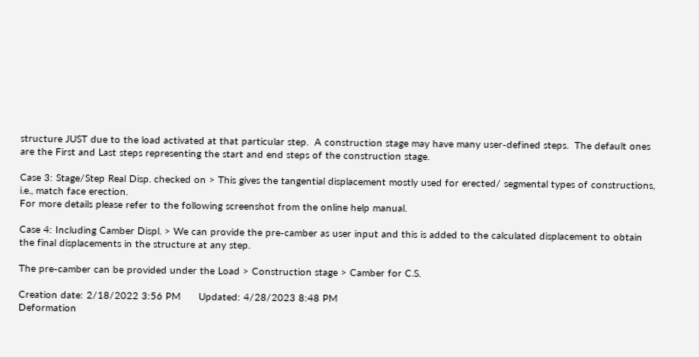structure JUST due to the load activated at that particular step.  A construction stage may have many user-defined steps.  The default ones are the First and Last steps representing the start and end steps of the construction stage.

Case 3: Stage/Step Real Disp. checked on > This gives the tangential displacement mostly used for erected/ segmental types of constructions, i.e., match face erection.
For more details please refer to the following screenshot from the online help manual.

Case 4: Including Camber Displ. > We can provide the pre-camber as user input and this is added to the calculated displacement to obtain the final displacements in the structure at any step.

The pre-camber can be provided under the Load > Construction stage > Camber for C.S.

Creation date: 2/18/2022 3:56 PM      Updated: 4/28/2023 8:48 PM
Deformation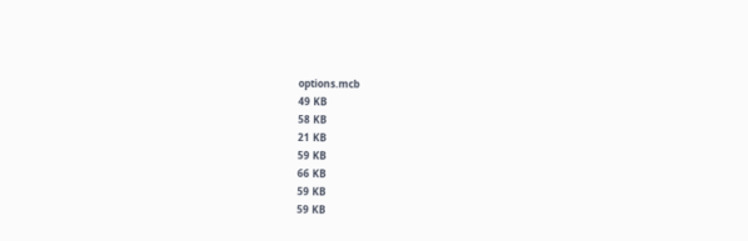options.mcb
49 KB
58 KB
21 KB
59 KB
66 KB
59 KB
59 KB